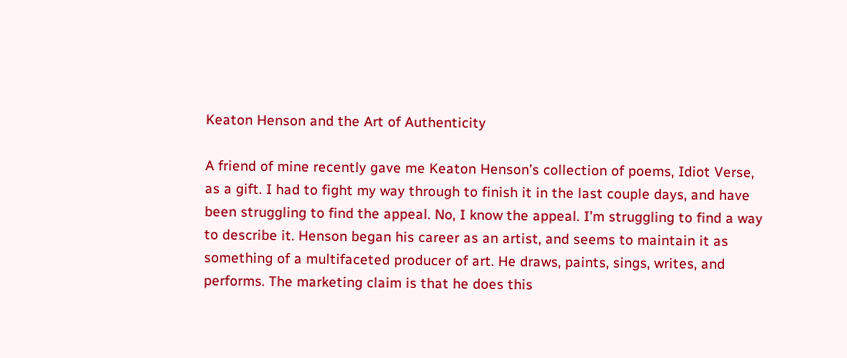Keaton Henson and the Art of Authenticity

A friend of mine recently gave me Keaton Henson’s collection of poems, Idiot Verse, as a gift. I had to fight my way through to finish it in the last couple days, and have been struggling to find the appeal. No, I know the appeal. I’m struggling to find a way to describe it. Henson began his career as an artist, and seems to maintain it as something of a multifaceted producer of art. He draws, paints, sings, writes, and performs. The marketing claim is that he does this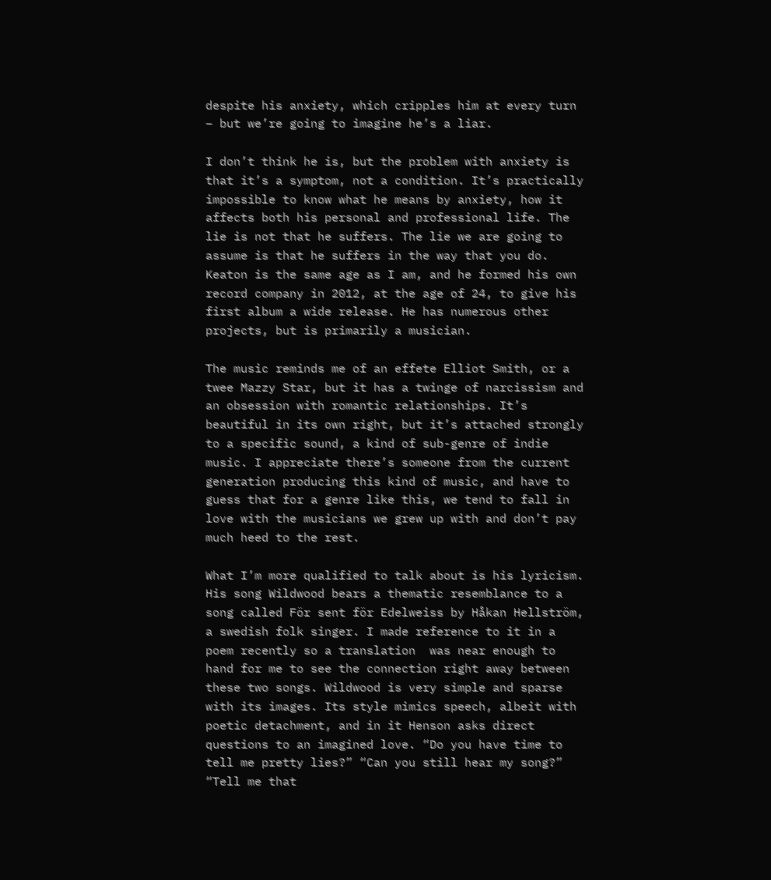despite his anxiety, which cripples him at every turn – but we’re going to imagine he’s a liar.

I don’t think he is, but the problem with anxiety is that it’s a symptom, not a condition. It’s practically impossible to know what he means by anxiety, how it affects both his personal and professional life. The lie is not that he suffers. The lie we are going to assume is that he suffers in the way that you do. Keaton is the same age as I am, and he formed his own record company in 2012, at the age of 24, to give his first album a wide release. He has numerous other projects, but is primarily a musician.

The music reminds me of an effete Elliot Smith, or a twee Mazzy Star, but it has a twinge of narcissism and an obsession with romantic relationships. It’s beautiful in its own right, but it’s attached strongly to a specific sound, a kind of sub-genre of indie music. I appreciate there’s someone from the current generation producing this kind of music, and have to guess that for a genre like this, we tend to fall in love with the musicians we grew up with and don’t pay much heed to the rest.

What I’m more qualified to talk about is his lyricism. His song Wildwood bears a thematic resemblance to a song called För sent för Edelweiss by Håkan Hellström, a swedish folk singer. I made reference to it in a poem recently so a translation  was near enough to hand for me to see the connection right away between these two songs. Wildwood is very simple and sparse with its images. Its style mimics speech, albeit with poetic detachment, and in it Henson asks direct questions to an imagined love. “Do you have time to tell me pretty lies?” “Can you still hear my song?” “Tell me that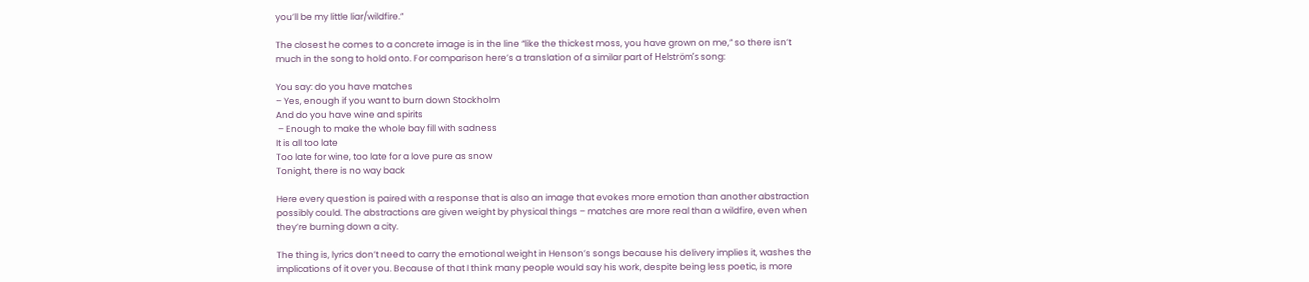you’ll be my little liar/wildfire.”

The closest he comes to a concrete image is in the line “like the thickest moss, you have grown on me,” so there isn’t much in the song to hold onto. For comparison here’s a translation of a similar part of Helström’s song:

You say: do you have matches
– Yes, enough if you want to burn down Stockholm
And do you have wine and spirits
 – Enough to make the whole bay fill with sadness
It is all too late
Too late for wine, too late for a love pure as snow
Tonight, there is no way back

Here every question is paired with a response that is also an image that evokes more emotion than another abstraction possibly could. The abstractions are given weight by physical things – matches are more real than a wildfire, even when they’re burning down a city.

The thing is, lyrics don’t need to carry the emotional weight in Henson’s songs because his delivery implies it, washes the implications of it over you. Because of that I think many people would say his work, despite being less poetic, is more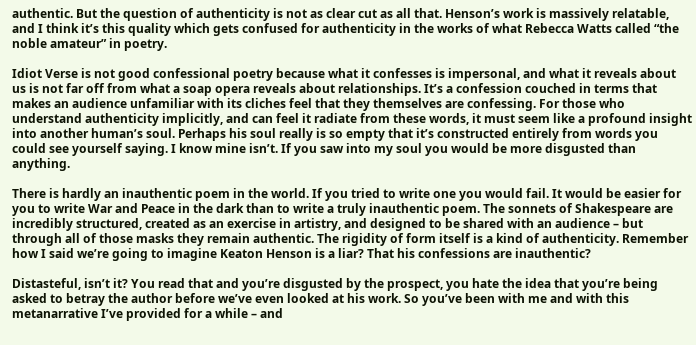authentic. But the question of authenticity is not as clear cut as all that. Henson’s work is massively relatable, and I think it’s this quality which gets confused for authenticity in the works of what Rebecca Watts called “the noble amateur” in poetry.

Idiot Verse is not good confessional poetry because what it confesses is impersonal, and what it reveals about us is not far off from what a soap opera reveals about relationships. It’s a confession couched in terms that makes an audience unfamiliar with its cliches feel that they themselves are confessing. For those who understand authenticity implicitly, and can feel it radiate from these words, it must seem like a profound insight into another human’s soul. Perhaps his soul really is so empty that it’s constructed entirely from words you could see yourself saying. I know mine isn’t. If you saw into my soul you would be more disgusted than anything.

There is hardly an inauthentic poem in the world. If you tried to write one you would fail. It would be easier for you to write War and Peace in the dark than to write a truly inauthentic poem. The sonnets of Shakespeare are incredibly structured, created as an exercise in artistry, and designed to be shared with an audience – but through all of those masks they remain authentic. The rigidity of form itself is a kind of authenticity. Remember how I said we’re going to imagine Keaton Henson is a liar? That his confessions are inauthentic?

Distasteful, isn’t it? You read that and you’re disgusted by the prospect, you hate the idea that you’re being asked to betray the author before we’ve even looked at his work. So you’ve been with me and with this metanarrative I’ve provided for a while – and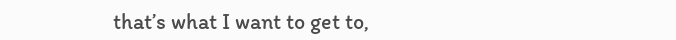that’s what I want to get to,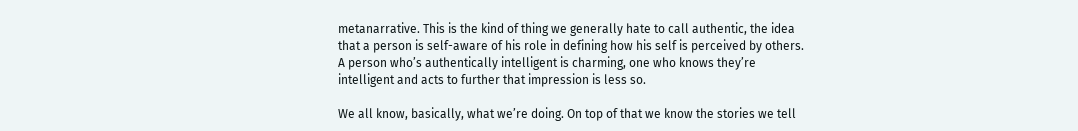metanarrative. This is the kind of thing we generally hate to call authentic, the idea that a person is self-aware of his role in defining how his self is perceived by others. A person who’s authentically intelligent is charming, one who knows they’re intelligent and acts to further that impression is less so.

We all know, basically, what we’re doing. On top of that we know the stories we tell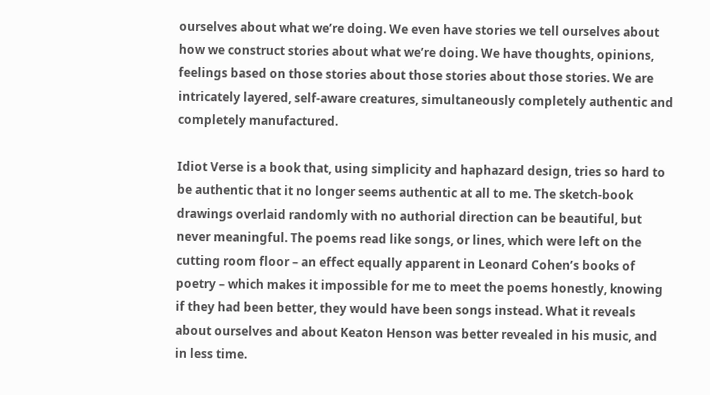ourselves about what we’re doing. We even have stories we tell ourselves about how we construct stories about what we’re doing. We have thoughts, opinions, feelings based on those stories about those stories about those stories. We are intricately layered, self-aware creatures, simultaneously completely authentic and completely manufactured.

Idiot Verse is a book that, using simplicity and haphazard design, tries so hard to be authentic that it no longer seems authentic at all to me. The sketch-book drawings overlaid randomly with no authorial direction can be beautiful, but never meaningful. The poems read like songs, or lines, which were left on the cutting room floor – an effect equally apparent in Leonard Cohen’s books of poetry – which makes it impossible for me to meet the poems honestly, knowing if they had been better, they would have been songs instead. What it reveals about ourselves and about Keaton Henson was better revealed in his music, and in less time.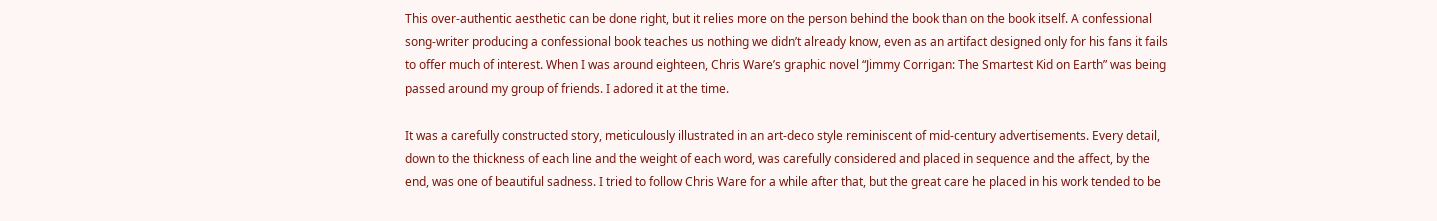This over-authentic aesthetic can be done right, but it relies more on the person behind the book than on the book itself. A confessional song-writer producing a confessional book teaches us nothing we didn’t already know, even as an artifact designed only for his fans it fails to offer much of interest. When I was around eighteen, Chris Ware’s graphic novel “Jimmy Corrigan: The Smartest Kid on Earth” was being passed around my group of friends. I adored it at the time.

It was a carefully constructed story, meticulously illustrated in an art-deco style reminiscent of mid-century advertisements. Every detail, down to the thickness of each line and the weight of each word, was carefully considered and placed in sequence and the affect, by the end, was one of beautiful sadness. I tried to follow Chris Ware for a while after that, but the great care he placed in his work tended to be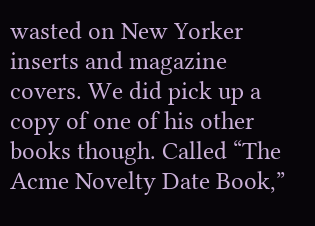wasted on New Yorker inserts and magazine covers. We did pick up a copy of one of his other books though. Called “The Acme Novelty Date Book,”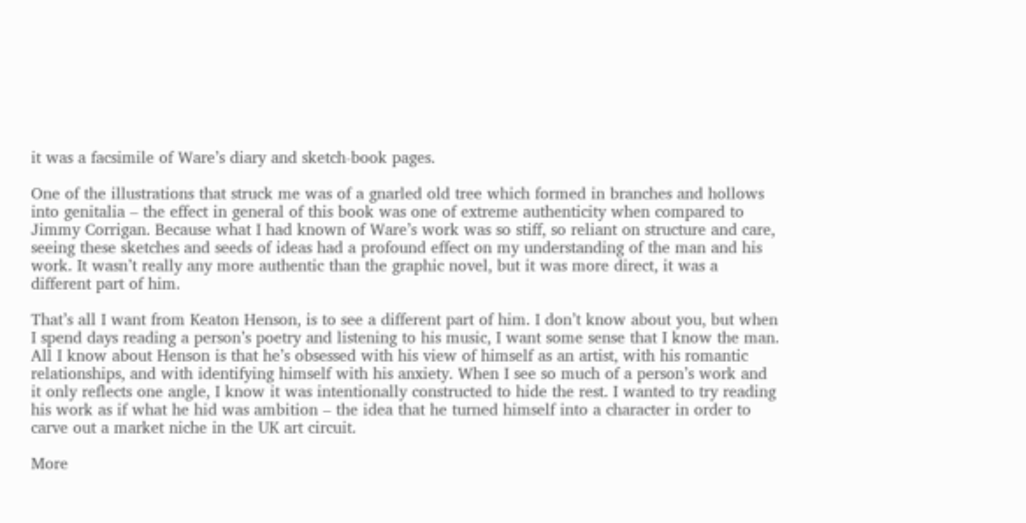it was a facsimile of Ware’s diary and sketch-book pages.

One of the illustrations that struck me was of a gnarled old tree which formed in branches and hollows into genitalia – the effect in general of this book was one of extreme authenticity when compared to Jimmy Corrigan. Because what I had known of Ware’s work was so stiff, so reliant on structure and care, seeing these sketches and seeds of ideas had a profound effect on my understanding of the man and his work. It wasn’t really any more authentic than the graphic novel, but it was more direct, it was a different part of him.

That’s all I want from Keaton Henson, is to see a different part of him. I don’t know about you, but when I spend days reading a person’s poetry and listening to his music, I want some sense that I know the man. All I know about Henson is that he’s obsessed with his view of himself as an artist, with his romantic relationships, and with identifying himself with his anxiety. When I see so much of a person’s work and it only reflects one angle, I know it was intentionally constructed to hide the rest. I wanted to try reading his work as if what he hid was ambition – the idea that he turned himself into a character in order to carve out a market niche in the UK art circuit.

More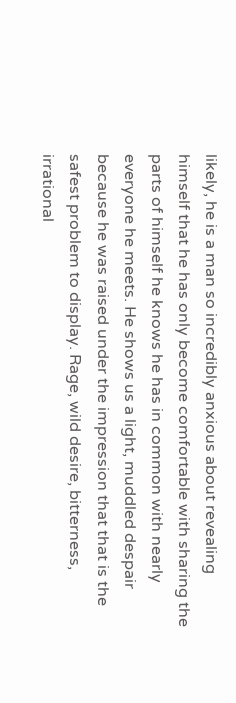likely, he is a man so incredibly anxious about revealing himself that he has only become comfortable with sharing the parts of himself he knows he has in common with nearly everyone he meets. He shows us a light, muddled despair because he was raised under the impression that that is the safest problem to display. Rage, wild desire, bitterness, irrational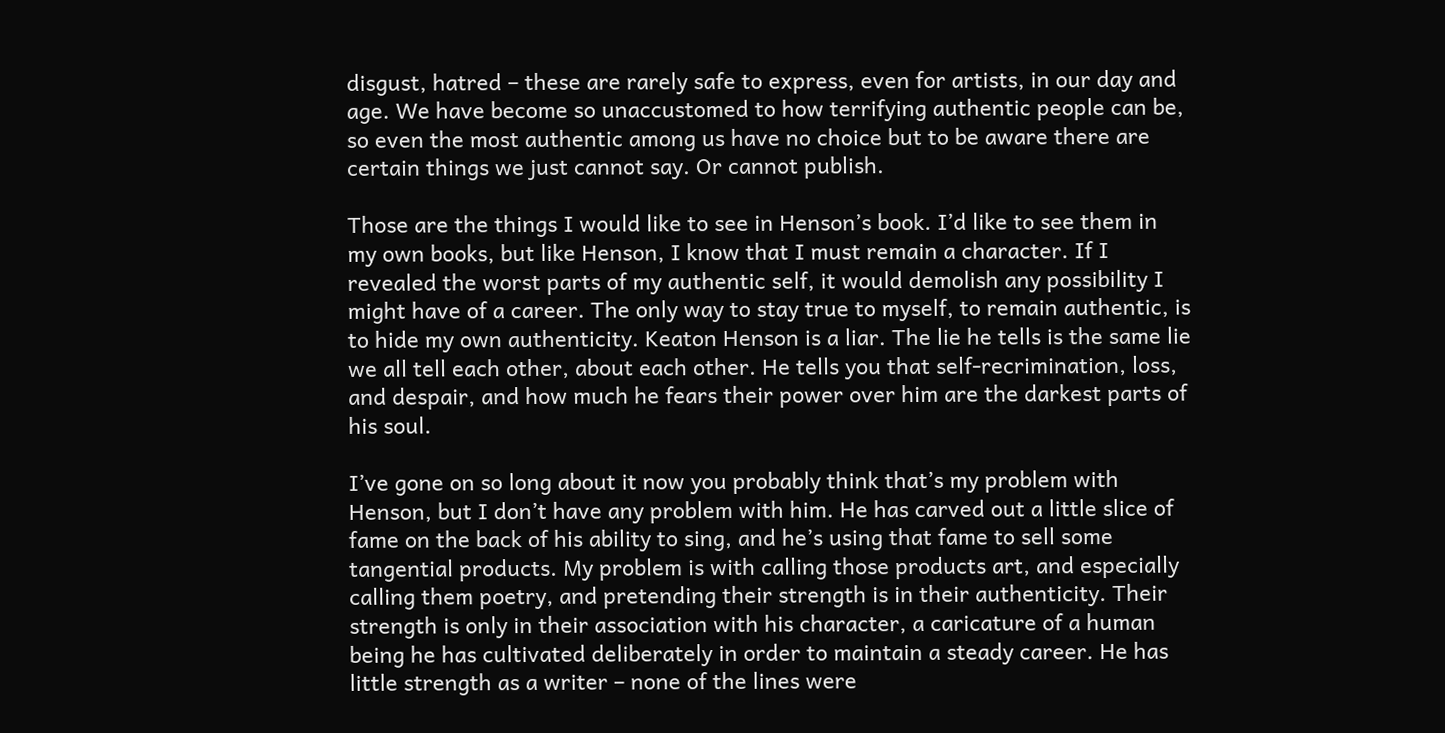disgust, hatred – these are rarely safe to express, even for artists, in our day and age. We have become so unaccustomed to how terrifying authentic people can be, so even the most authentic among us have no choice but to be aware there are certain things we just cannot say. Or cannot publish.

Those are the things I would like to see in Henson’s book. I’d like to see them in my own books, but like Henson, I know that I must remain a character. If I revealed the worst parts of my authentic self, it would demolish any possibility I might have of a career. The only way to stay true to myself, to remain authentic, is to hide my own authenticity. Keaton Henson is a liar. The lie he tells is the same lie we all tell each other, about each other. He tells you that self-recrimination, loss, and despair, and how much he fears their power over him are the darkest parts of his soul.

I’ve gone on so long about it now you probably think that’s my problem with Henson, but I don’t have any problem with him. He has carved out a little slice of fame on the back of his ability to sing, and he’s using that fame to sell some tangential products. My problem is with calling those products art, and especially calling them poetry, and pretending their strength is in their authenticity. Their strength is only in their association with his character, a caricature of a human being he has cultivated deliberately in order to maintain a steady career. He has little strength as a writer – none of the lines were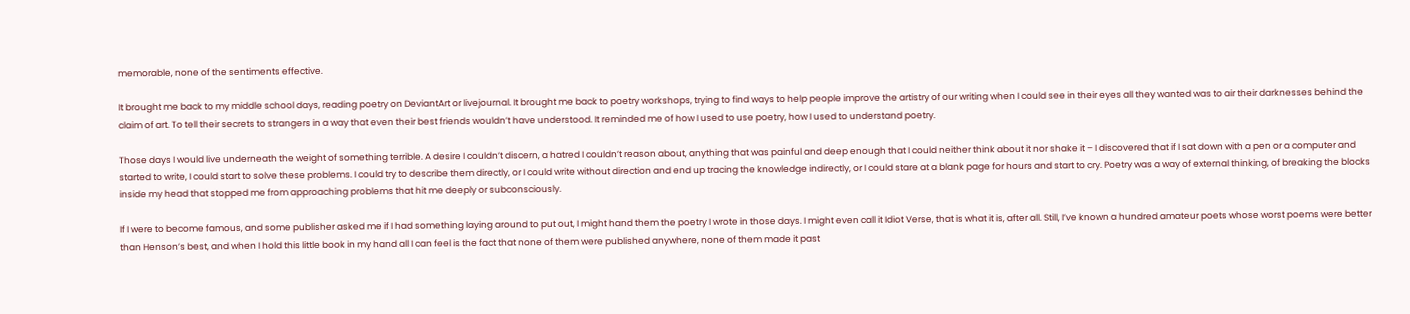memorable, none of the sentiments effective.

It brought me back to my middle school days, reading poetry on DeviantArt or livejournal. It brought me back to poetry workshops, trying to find ways to help people improve the artistry of our writing when I could see in their eyes all they wanted was to air their darknesses behind the claim of art. To tell their secrets to strangers in a way that even their best friends wouldn’t have understood. It reminded me of how I used to use poetry, how I used to understand poetry.

Those days I would live underneath the weight of something terrible. A desire I couldn’t discern, a hatred I couldn’t reason about, anything that was painful and deep enough that I could neither think about it nor shake it – I discovered that if I sat down with a pen or a computer and started to write, I could start to solve these problems. I could try to describe them directly, or I could write without direction and end up tracing the knowledge indirectly, or I could stare at a blank page for hours and start to cry. Poetry was a way of external thinking, of breaking the blocks inside my head that stopped me from approaching problems that hit me deeply or subconsciously.

If I were to become famous, and some publisher asked me if I had something laying around to put out, I might hand them the poetry I wrote in those days. I might even call it Idiot Verse, that is what it is, after all. Still, I’ve known a hundred amateur poets whose worst poems were better than Henson’s best, and when I hold this little book in my hand all I can feel is the fact that none of them were published anywhere, none of them made it past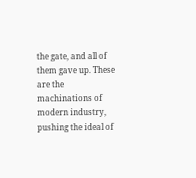the gate, and all of them gave up. These are the machinations of modern industry, pushing the ideal of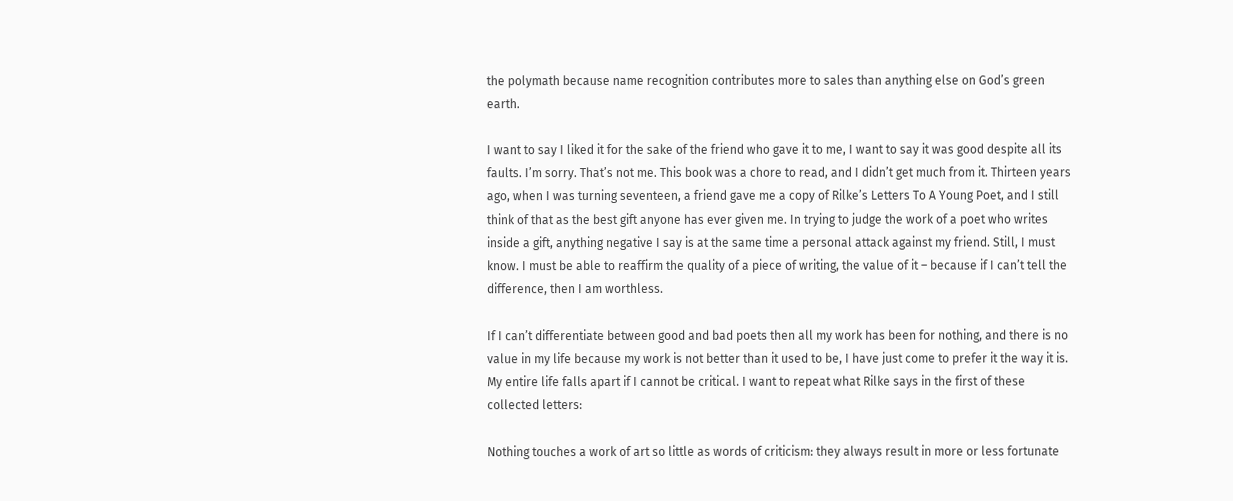the polymath because name recognition contributes more to sales than anything else on God’s green earth.

I want to say I liked it for the sake of the friend who gave it to me, I want to say it was good despite all its faults. I’m sorry. That’s not me. This book was a chore to read, and I didn’t get much from it. Thirteen years ago, when I was turning seventeen, a friend gave me a copy of Rilke’s Letters To A Young Poet, and I still think of that as the best gift anyone has ever given me. In trying to judge the work of a poet who writes inside a gift, anything negative I say is at the same time a personal attack against my friend. Still, I must know. I must be able to reaffirm the quality of a piece of writing, the value of it – because if I can’t tell the difference, then I am worthless.

If I can’t differentiate between good and bad poets then all my work has been for nothing, and there is no value in my life because my work is not better than it used to be, I have just come to prefer it the way it is. My entire life falls apart if I cannot be critical. I want to repeat what Rilke says in the first of these collected letters:

Nothing touches a work of art so little as words of criticism: they always result in more or less fortunate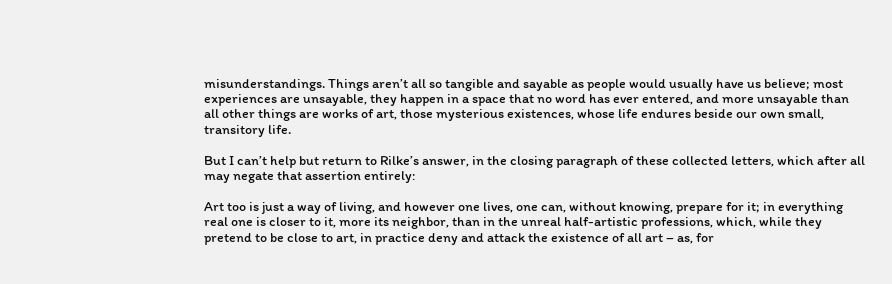misunderstandings. Things aren’t all so tangible and sayable as people would usually have us believe; most experiences are unsayable, they happen in a space that no word has ever entered, and more unsayable than all other things are works of art, those mysterious existences, whose life endures beside our own small, transitory life.

But I can’t help but return to Rilke’s answer, in the closing paragraph of these collected letters, which after all may negate that assertion entirely:

Art too is just a way of living, and however one lives, one can, without knowing, prepare for it; in everything real one is closer to it, more its neighbor, than in the unreal half-artistic professions, which, while they pretend to be close to art, in practice deny and attack the existence of all art – as, for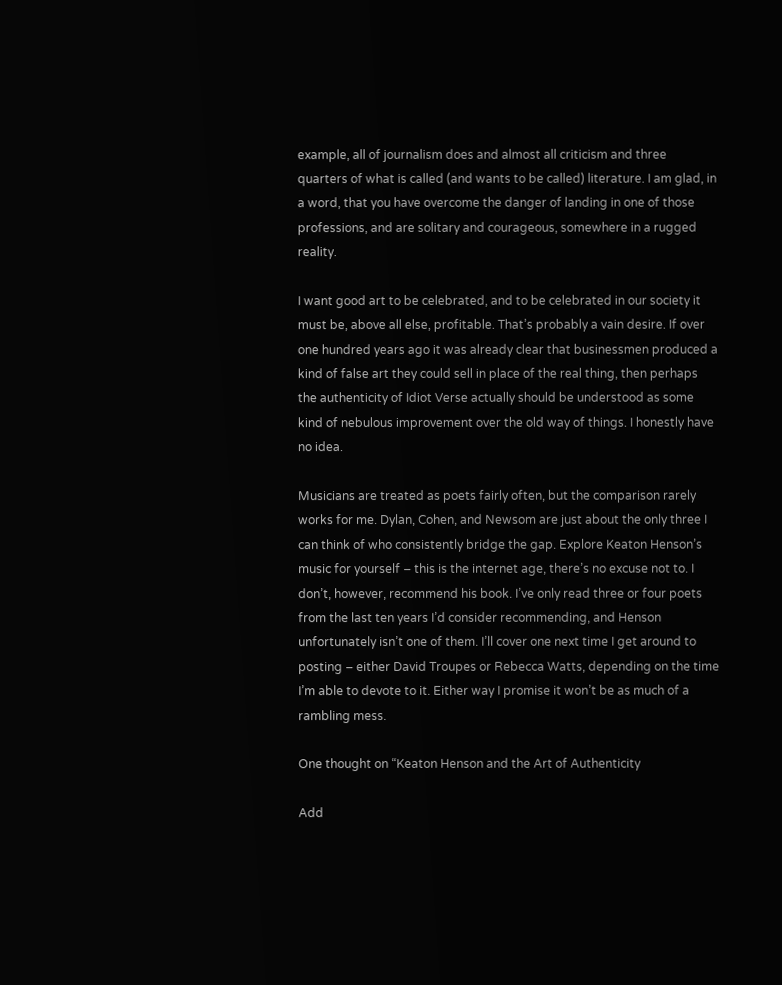example, all of journalism does and almost all criticism and three quarters of what is called (and wants to be called) literature. I am glad, in a word, that you have overcome the danger of landing in one of those professions, and are solitary and courageous, somewhere in a rugged reality.

I want good art to be celebrated, and to be celebrated in our society it must be, above all else, profitable. That’s probably a vain desire. If over one hundred years ago it was already clear that businessmen produced a kind of false art they could sell in place of the real thing, then perhaps the authenticity of Idiot Verse actually should be understood as some kind of nebulous improvement over the old way of things. I honestly have no idea.

Musicians are treated as poets fairly often, but the comparison rarely works for me. Dylan, Cohen, and Newsom are just about the only three I can think of who consistently bridge the gap. Explore Keaton Henson’s music for yourself – this is the internet age, there’s no excuse not to. I don’t, however, recommend his book. I’ve only read three or four poets from the last ten years I’d consider recommending, and Henson unfortunately isn’t one of them. I’ll cover one next time I get around to posting – either David Troupes or Rebecca Watts, depending on the time I’m able to devote to it. Either way I promise it won’t be as much of a rambling mess.

One thought on “Keaton Henson and the Art of Authenticity

Add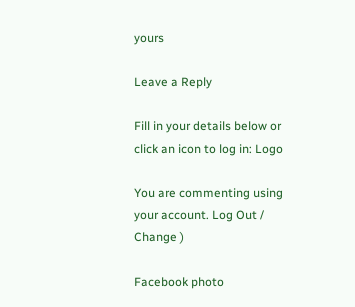yours

Leave a Reply

Fill in your details below or click an icon to log in: Logo

You are commenting using your account. Log Out /  Change )

Facebook photo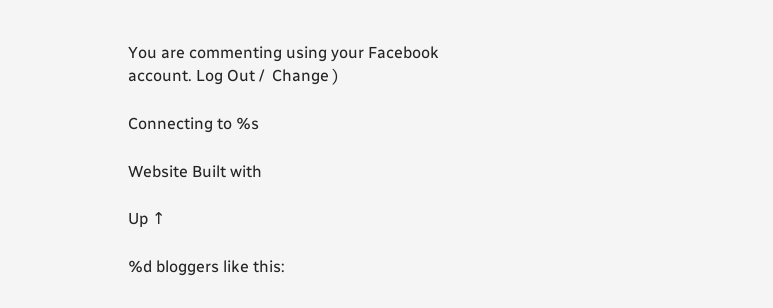You are commenting using your Facebook account. Log Out /  Change )

Connecting to %s

Website Built with

Up ↑

%d bloggers like this: